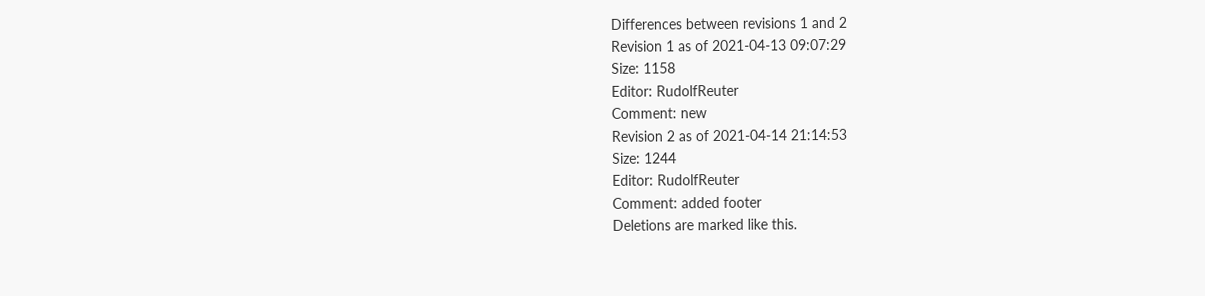Differences between revisions 1 and 2
Revision 1 as of 2021-04-13 09:07:29
Size: 1158
Editor: RudolfReuter
Comment: new
Revision 2 as of 2021-04-14 21:14:53
Size: 1244
Editor: RudolfReuter
Comment: added footer
Deletions are marked like this.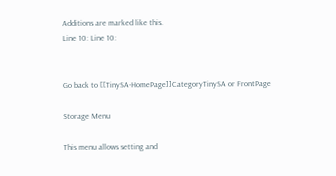Additions are marked like this.
Line 10: Line 10:


Go back to [[TinySA-HomePage]]CategoryTinySA or FrontPage

Storage Menu

This menu allows setting and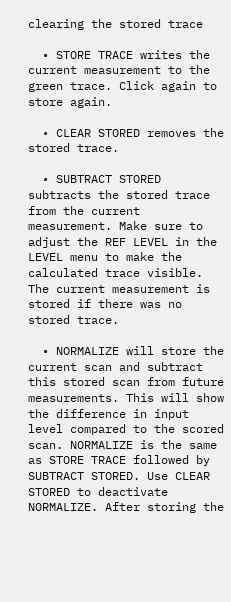clearing the stored trace

  • STORE TRACE writes the current measurement to the green trace. Click again to store again.

  • CLEAR STORED removes the stored trace.

  • SUBTRACT STORED subtracts the stored trace from the current measurement. Make sure to adjust the REF LEVEL in the LEVEL menu to make the calculated trace visible. The current measurement is stored if there was no stored trace.

  • NORMALIZE will store the current scan and subtract this stored scan from future measurements. This will show the difference in input level compared to the scored scan. NORMALIZE is the same as STORE TRACE followed by SUBTRACT STORED. Use CLEAR STORED to deactivate NORMALIZE. After storing the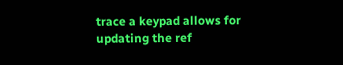trace a keypad allows for updating the ref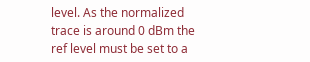level. As the normalized trace is around 0 dBm the ref level must be set to a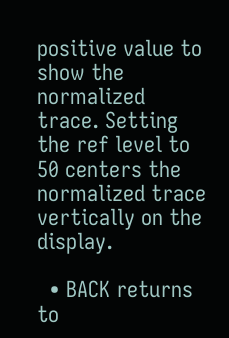positive value to show the normalized trace. Setting the ref level to 50 centers the normalized trace vertically on the display.

  • BACK returns to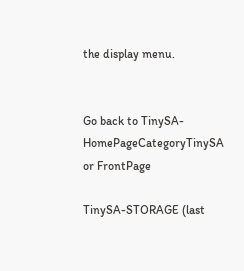the display menu.


Go back to TinySA-HomePageCategoryTinySA or FrontPage

TinySA-STORAGE (last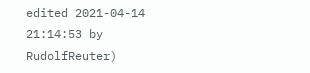edited 2021-04-14 21:14:53 by RudolfReuter)